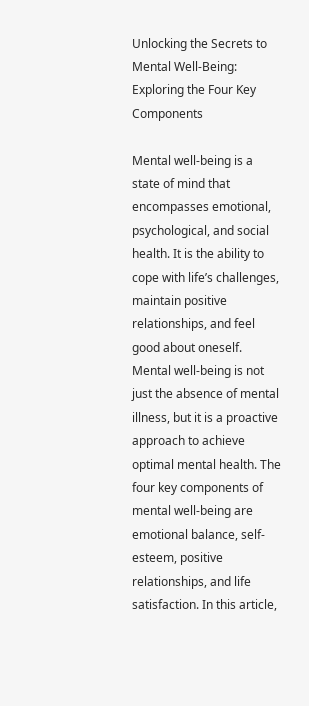Unlocking the Secrets to Mental Well-Being: Exploring the Four Key Components

Mental well-being is a state of mind that encompasses emotional, psychological, and social health. It is the ability to cope with life’s challenges, maintain positive relationships, and feel good about oneself. Mental well-being is not just the absence of mental illness, but it is a proactive approach to achieve optimal mental health. The four key components of mental well-being are emotional balance, self-esteem, positive relationships, and life satisfaction. In this article,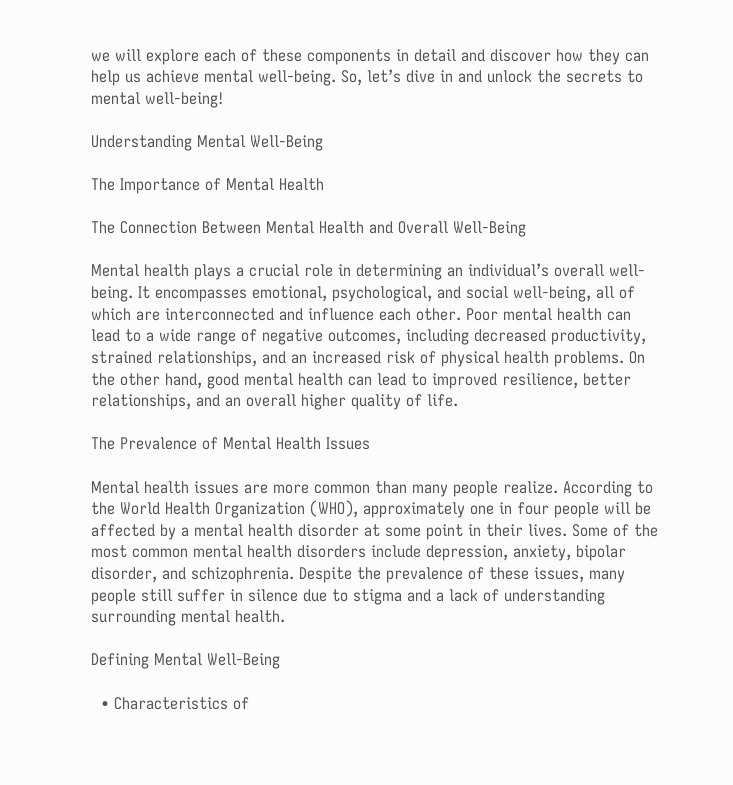we will explore each of these components in detail and discover how they can help us achieve mental well-being. So, let’s dive in and unlock the secrets to mental well-being!

Understanding Mental Well-Being

The Importance of Mental Health

The Connection Between Mental Health and Overall Well-Being

Mental health plays a crucial role in determining an individual’s overall well-being. It encompasses emotional, psychological, and social well-being, all of which are interconnected and influence each other. Poor mental health can lead to a wide range of negative outcomes, including decreased productivity, strained relationships, and an increased risk of physical health problems. On the other hand, good mental health can lead to improved resilience, better relationships, and an overall higher quality of life.

The Prevalence of Mental Health Issues

Mental health issues are more common than many people realize. According to the World Health Organization (WHO), approximately one in four people will be affected by a mental health disorder at some point in their lives. Some of the most common mental health disorders include depression, anxiety, bipolar disorder, and schizophrenia. Despite the prevalence of these issues, many people still suffer in silence due to stigma and a lack of understanding surrounding mental health.

Defining Mental Well-Being

  • Characteristics of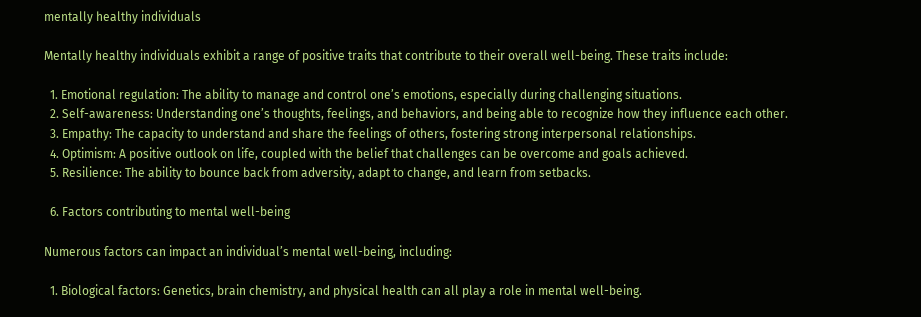mentally healthy individuals

Mentally healthy individuals exhibit a range of positive traits that contribute to their overall well-being. These traits include:

  1. Emotional regulation: The ability to manage and control one’s emotions, especially during challenging situations.
  2. Self-awareness: Understanding one’s thoughts, feelings, and behaviors, and being able to recognize how they influence each other.
  3. Empathy: The capacity to understand and share the feelings of others, fostering strong interpersonal relationships.
  4. Optimism: A positive outlook on life, coupled with the belief that challenges can be overcome and goals achieved.
  5. Resilience: The ability to bounce back from adversity, adapt to change, and learn from setbacks.

  6. Factors contributing to mental well-being

Numerous factors can impact an individual’s mental well-being, including:

  1. Biological factors: Genetics, brain chemistry, and physical health can all play a role in mental well-being.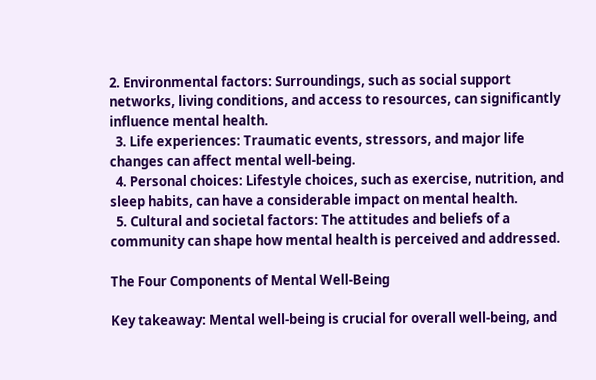2. Environmental factors: Surroundings, such as social support networks, living conditions, and access to resources, can significantly influence mental health.
  3. Life experiences: Traumatic events, stressors, and major life changes can affect mental well-being.
  4. Personal choices: Lifestyle choices, such as exercise, nutrition, and sleep habits, can have a considerable impact on mental health.
  5. Cultural and societal factors: The attitudes and beliefs of a community can shape how mental health is perceived and addressed.

The Four Components of Mental Well-Being

Key takeaway: Mental well-being is crucial for overall well-being, and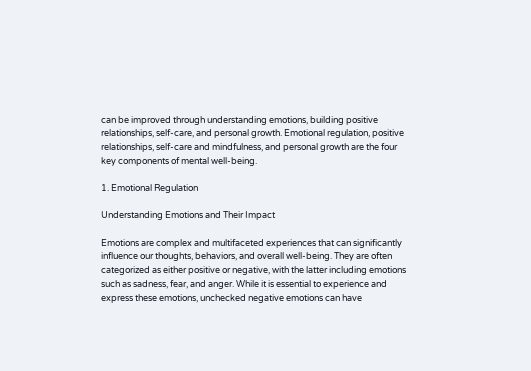can be improved through understanding emotions, building positive relationships, self-care, and personal growth. Emotional regulation, positive relationships, self-care and mindfulness, and personal growth are the four key components of mental well-being.

1. Emotional Regulation

Understanding Emotions and Their Impact

Emotions are complex and multifaceted experiences that can significantly influence our thoughts, behaviors, and overall well-being. They are often categorized as either positive or negative, with the latter including emotions such as sadness, fear, and anger. While it is essential to experience and express these emotions, unchecked negative emotions can have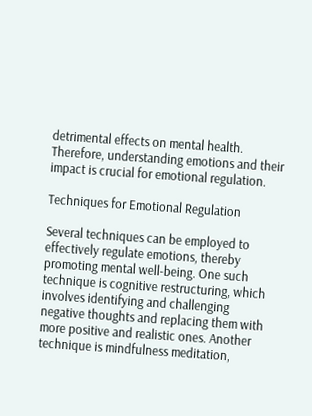detrimental effects on mental health. Therefore, understanding emotions and their impact is crucial for emotional regulation.

Techniques for Emotional Regulation

Several techniques can be employed to effectively regulate emotions, thereby promoting mental well-being. One such technique is cognitive restructuring, which involves identifying and challenging negative thoughts and replacing them with more positive and realistic ones. Another technique is mindfulness meditation,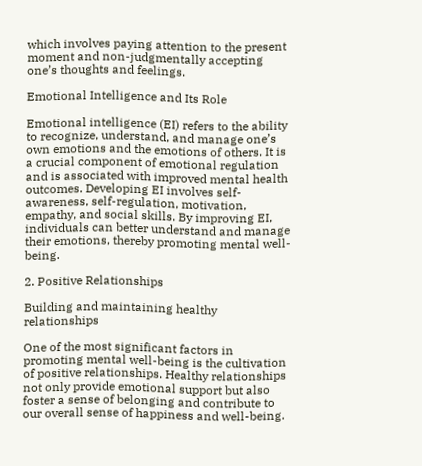which involves paying attention to the present moment and non-judgmentally accepting one’s thoughts and feelings.

Emotional Intelligence and Its Role

Emotional intelligence (EI) refers to the ability to recognize, understand, and manage one’s own emotions and the emotions of others. It is a crucial component of emotional regulation and is associated with improved mental health outcomes. Developing EI involves self-awareness, self-regulation, motivation, empathy, and social skills. By improving EI, individuals can better understand and manage their emotions, thereby promoting mental well-being.

2. Positive Relationships

Building and maintaining healthy relationships

One of the most significant factors in promoting mental well-being is the cultivation of positive relationships. Healthy relationships not only provide emotional support but also foster a sense of belonging and contribute to our overall sense of happiness and well-being.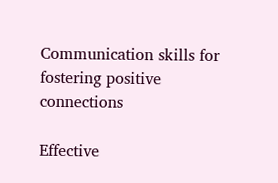Communication skills for fostering positive connections

Effective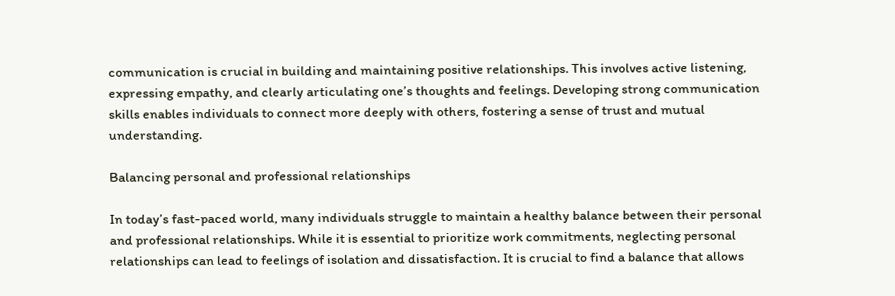communication is crucial in building and maintaining positive relationships. This involves active listening, expressing empathy, and clearly articulating one’s thoughts and feelings. Developing strong communication skills enables individuals to connect more deeply with others, fostering a sense of trust and mutual understanding.

Balancing personal and professional relationships

In today’s fast-paced world, many individuals struggle to maintain a healthy balance between their personal and professional relationships. While it is essential to prioritize work commitments, neglecting personal relationships can lead to feelings of isolation and dissatisfaction. It is crucial to find a balance that allows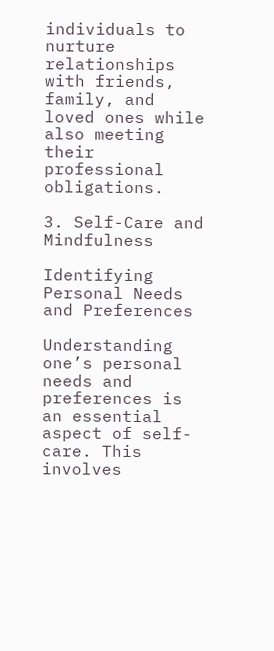individuals to nurture relationships with friends, family, and loved ones while also meeting their professional obligations.

3. Self-Care and Mindfulness

Identifying Personal Needs and Preferences

Understanding one’s personal needs and preferences is an essential aspect of self-care. This involves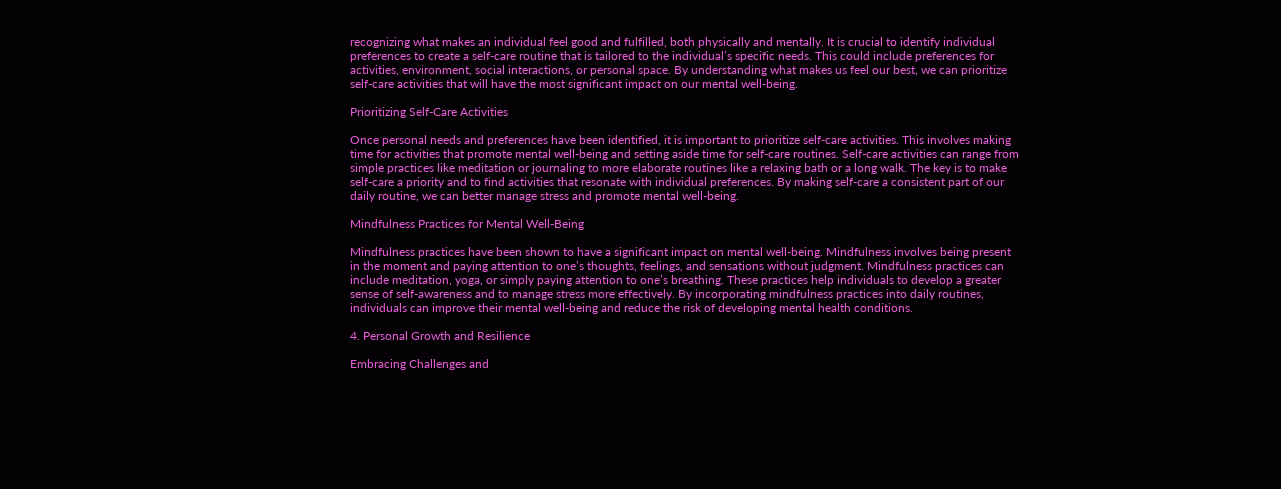recognizing what makes an individual feel good and fulfilled, both physically and mentally. It is crucial to identify individual preferences to create a self-care routine that is tailored to the individual’s specific needs. This could include preferences for activities, environment, social interactions, or personal space. By understanding what makes us feel our best, we can prioritize self-care activities that will have the most significant impact on our mental well-being.

Prioritizing Self-Care Activities

Once personal needs and preferences have been identified, it is important to prioritize self-care activities. This involves making time for activities that promote mental well-being and setting aside time for self-care routines. Self-care activities can range from simple practices like meditation or journaling to more elaborate routines like a relaxing bath or a long walk. The key is to make self-care a priority and to find activities that resonate with individual preferences. By making self-care a consistent part of our daily routine, we can better manage stress and promote mental well-being.

Mindfulness Practices for Mental Well-Being

Mindfulness practices have been shown to have a significant impact on mental well-being. Mindfulness involves being present in the moment and paying attention to one’s thoughts, feelings, and sensations without judgment. Mindfulness practices can include meditation, yoga, or simply paying attention to one’s breathing. These practices help individuals to develop a greater sense of self-awareness and to manage stress more effectively. By incorporating mindfulness practices into daily routines, individuals can improve their mental well-being and reduce the risk of developing mental health conditions.

4. Personal Growth and Resilience

Embracing Challenges and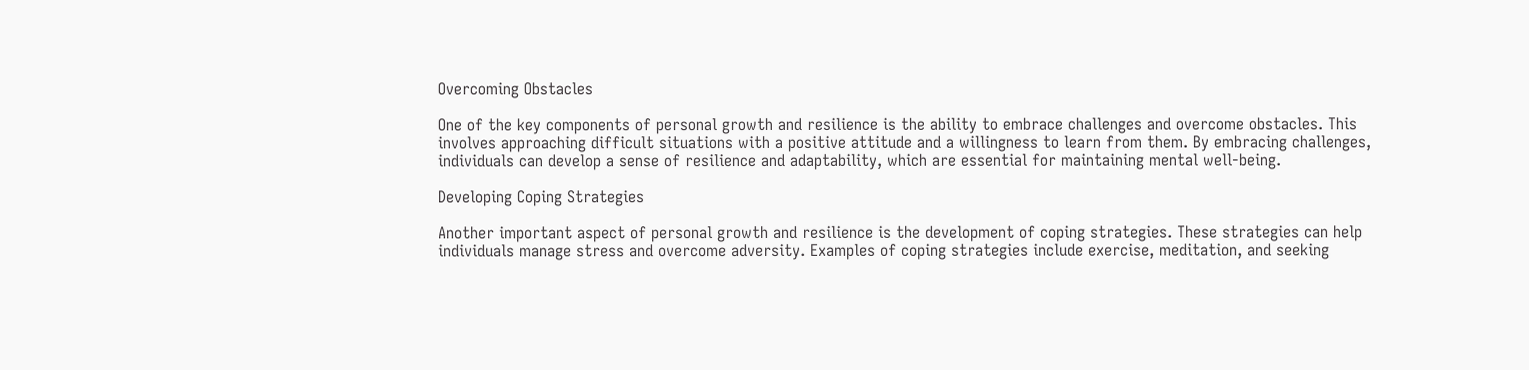Overcoming Obstacles

One of the key components of personal growth and resilience is the ability to embrace challenges and overcome obstacles. This involves approaching difficult situations with a positive attitude and a willingness to learn from them. By embracing challenges, individuals can develop a sense of resilience and adaptability, which are essential for maintaining mental well-being.

Developing Coping Strategies

Another important aspect of personal growth and resilience is the development of coping strategies. These strategies can help individuals manage stress and overcome adversity. Examples of coping strategies include exercise, meditation, and seeking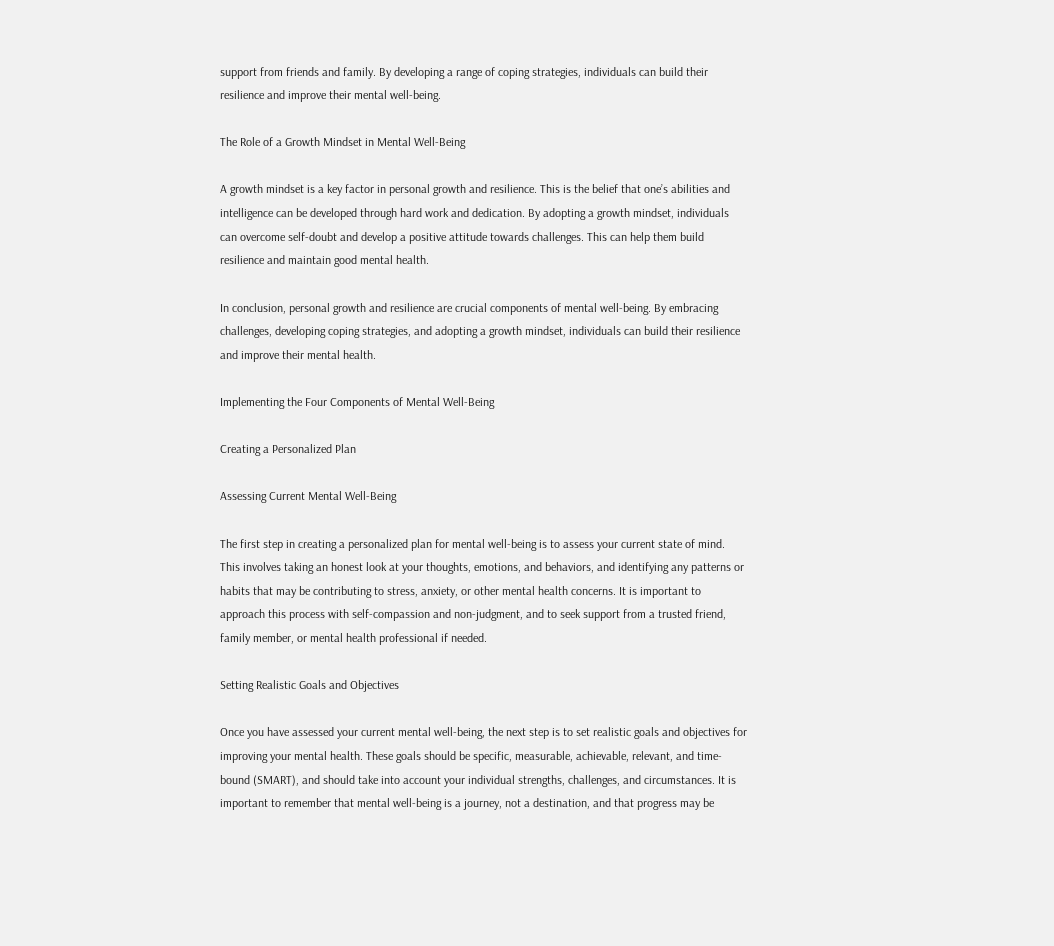support from friends and family. By developing a range of coping strategies, individuals can build their resilience and improve their mental well-being.

The Role of a Growth Mindset in Mental Well-Being

A growth mindset is a key factor in personal growth and resilience. This is the belief that one’s abilities and intelligence can be developed through hard work and dedication. By adopting a growth mindset, individuals can overcome self-doubt and develop a positive attitude towards challenges. This can help them build resilience and maintain good mental health.

In conclusion, personal growth and resilience are crucial components of mental well-being. By embracing challenges, developing coping strategies, and adopting a growth mindset, individuals can build their resilience and improve their mental health.

Implementing the Four Components of Mental Well-Being

Creating a Personalized Plan

Assessing Current Mental Well-Being

The first step in creating a personalized plan for mental well-being is to assess your current state of mind. This involves taking an honest look at your thoughts, emotions, and behaviors, and identifying any patterns or habits that may be contributing to stress, anxiety, or other mental health concerns. It is important to approach this process with self-compassion and non-judgment, and to seek support from a trusted friend, family member, or mental health professional if needed.

Setting Realistic Goals and Objectives

Once you have assessed your current mental well-being, the next step is to set realistic goals and objectives for improving your mental health. These goals should be specific, measurable, achievable, relevant, and time-bound (SMART), and should take into account your individual strengths, challenges, and circumstances. It is important to remember that mental well-being is a journey, not a destination, and that progress may be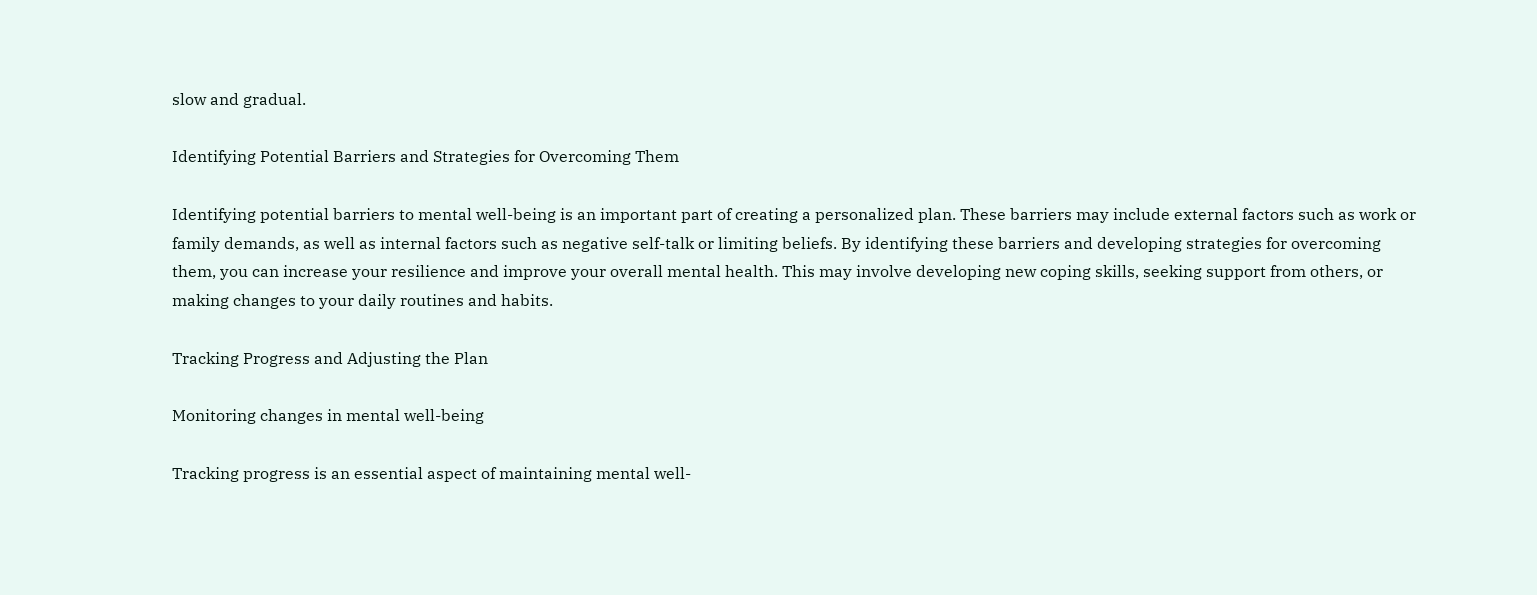slow and gradual.

Identifying Potential Barriers and Strategies for Overcoming Them

Identifying potential barriers to mental well-being is an important part of creating a personalized plan. These barriers may include external factors such as work or family demands, as well as internal factors such as negative self-talk or limiting beliefs. By identifying these barriers and developing strategies for overcoming them, you can increase your resilience and improve your overall mental health. This may involve developing new coping skills, seeking support from others, or making changes to your daily routines and habits.

Tracking Progress and Adjusting the Plan

Monitoring changes in mental well-being

Tracking progress is an essential aspect of maintaining mental well-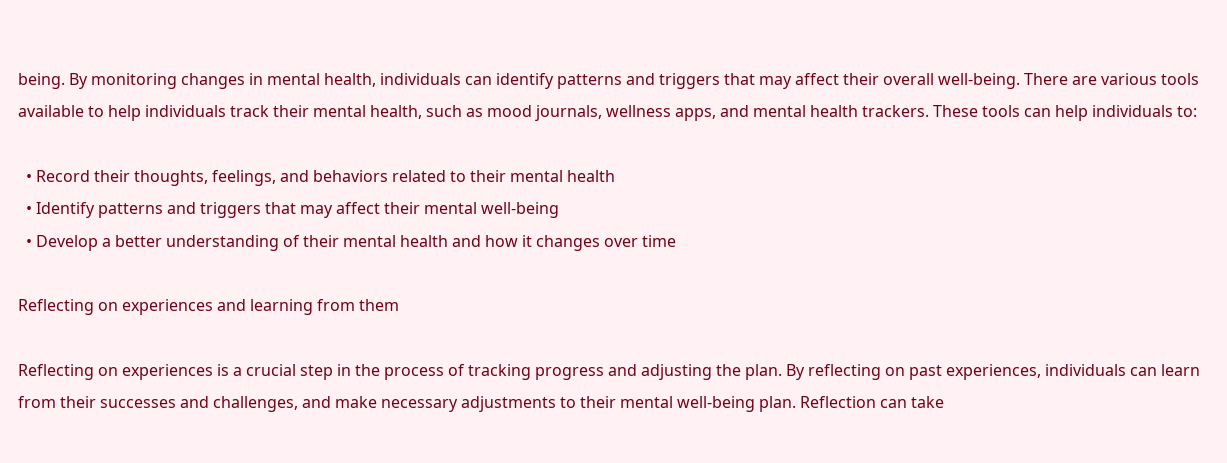being. By monitoring changes in mental health, individuals can identify patterns and triggers that may affect their overall well-being. There are various tools available to help individuals track their mental health, such as mood journals, wellness apps, and mental health trackers. These tools can help individuals to:

  • Record their thoughts, feelings, and behaviors related to their mental health
  • Identify patterns and triggers that may affect their mental well-being
  • Develop a better understanding of their mental health and how it changes over time

Reflecting on experiences and learning from them

Reflecting on experiences is a crucial step in the process of tracking progress and adjusting the plan. By reflecting on past experiences, individuals can learn from their successes and challenges, and make necessary adjustments to their mental well-being plan. Reflection can take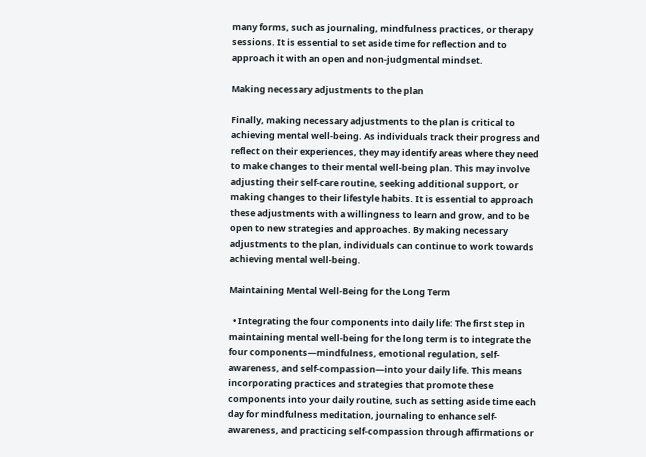many forms, such as journaling, mindfulness practices, or therapy sessions. It is essential to set aside time for reflection and to approach it with an open and non-judgmental mindset.

Making necessary adjustments to the plan

Finally, making necessary adjustments to the plan is critical to achieving mental well-being. As individuals track their progress and reflect on their experiences, they may identify areas where they need to make changes to their mental well-being plan. This may involve adjusting their self-care routine, seeking additional support, or making changes to their lifestyle habits. It is essential to approach these adjustments with a willingness to learn and grow, and to be open to new strategies and approaches. By making necessary adjustments to the plan, individuals can continue to work towards achieving mental well-being.

Maintaining Mental Well-Being for the Long Term

  • Integrating the four components into daily life: The first step in maintaining mental well-being for the long term is to integrate the four components—mindfulness, emotional regulation, self-awareness, and self-compassion—into your daily life. This means incorporating practices and strategies that promote these components into your daily routine, such as setting aside time each day for mindfulness meditation, journaling to enhance self-awareness, and practicing self-compassion through affirmations or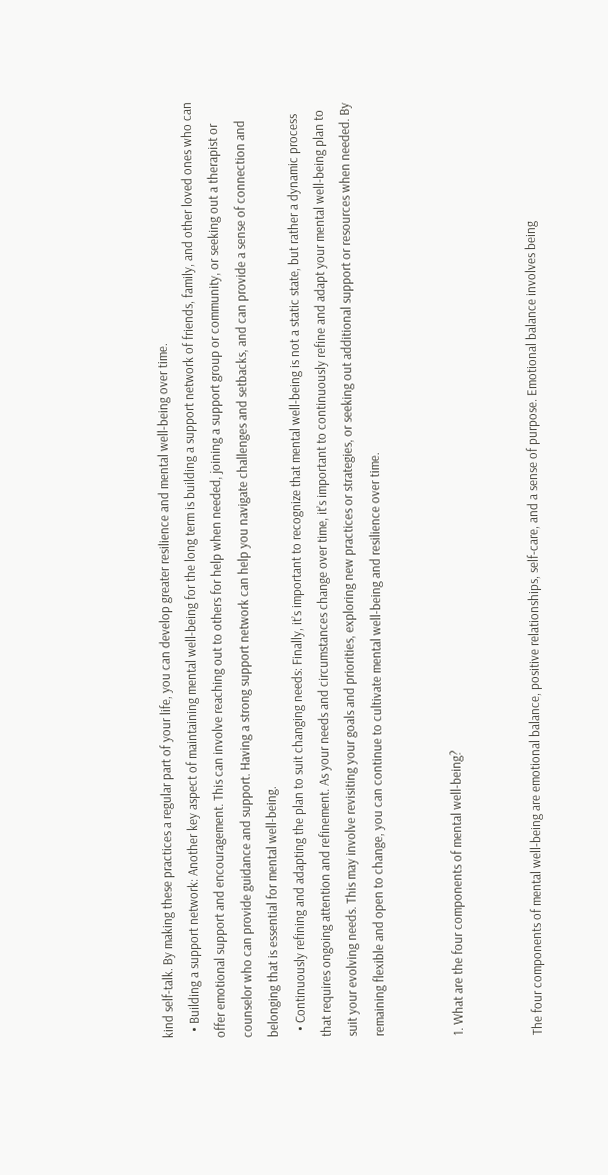kind self-talk. By making these practices a regular part of your life, you can develop greater resilience and mental well-being over time.
  • Building a support network: Another key aspect of maintaining mental well-being for the long term is building a support network of friends, family, and other loved ones who can offer emotional support and encouragement. This can involve reaching out to others for help when needed, joining a support group or community, or seeking out a therapist or counselor who can provide guidance and support. Having a strong support network can help you navigate challenges and setbacks, and can provide a sense of connection and belonging that is essential for mental well-being.
  • Continuously refining and adapting the plan to suit changing needs: Finally, it’s important to recognize that mental well-being is not a static state, but rather a dynamic process that requires ongoing attention and refinement. As your needs and circumstances change over time, it’s important to continuously refine and adapt your mental well-being plan to suit your evolving needs. This may involve revisiting your goals and priorities, exploring new practices or strategies, or seeking out additional support or resources when needed. By remaining flexible and open to change, you can continue to cultivate mental well-being and resilience over time.


1. What are the four components of mental well-being?


The four components of mental well-being are emotional balance, positive relationships, self-care, and a sense of purpose. Emotional balance involves being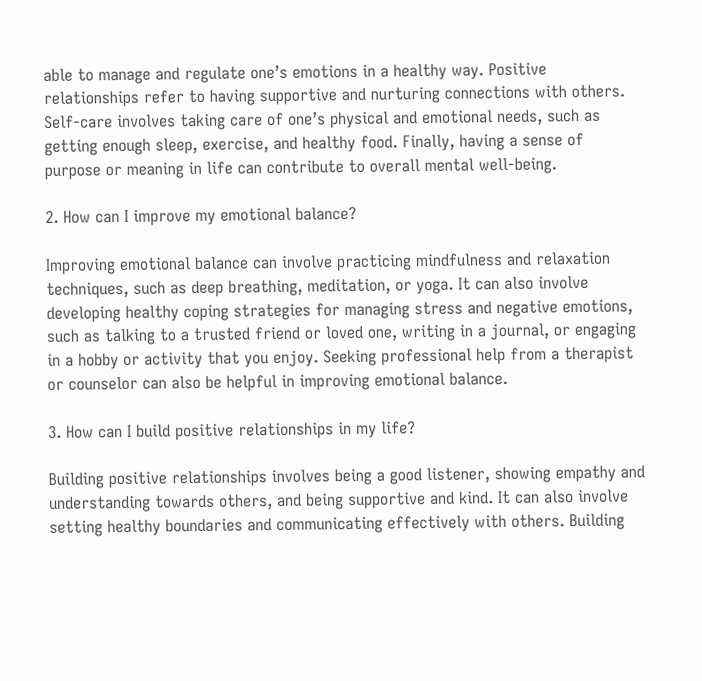able to manage and regulate one’s emotions in a healthy way. Positive relationships refer to having supportive and nurturing connections with others. Self-care involves taking care of one’s physical and emotional needs, such as getting enough sleep, exercise, and healthy food. Finally, having a sense of purpose or meaning in life can contribute to overall mental well-being.

2. How can I improve my emotional balance?

Improving emotional balance can involve practicing mindfulness and relaxation techniques, such as deep breathing, meditation, or yoga. It can also involve developing healthy coping strategies for managing stress and negative emotions, such as talking to a trusted friend or loved one, writing in a journal, or engaging in a hobby or activity that you enjoy. Seeking professional help from a therapist or counselor can also be helpful in improving emotional balance.

3. How can I build positive relationships in my life?

Building positive relationships involves being a good listener, showing empathy and understanding towards others, and being supportive and kind. It can also involve setting healthy boundaries and communicating effectively with others. Building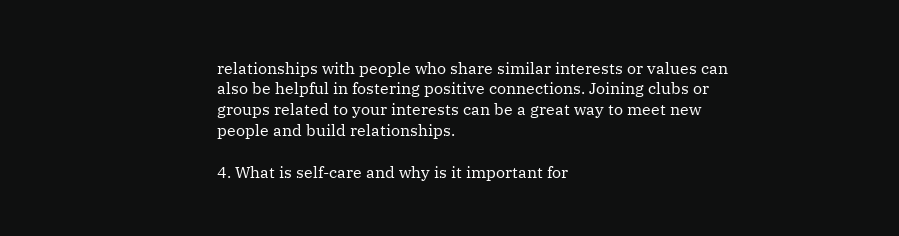relationships with people who share similar interests or values can also be helpful in fostering positive connections. Joining clubs or groups related to your interests can be a great way to meet new people and build relationships.

4. What is self-care and why is it important for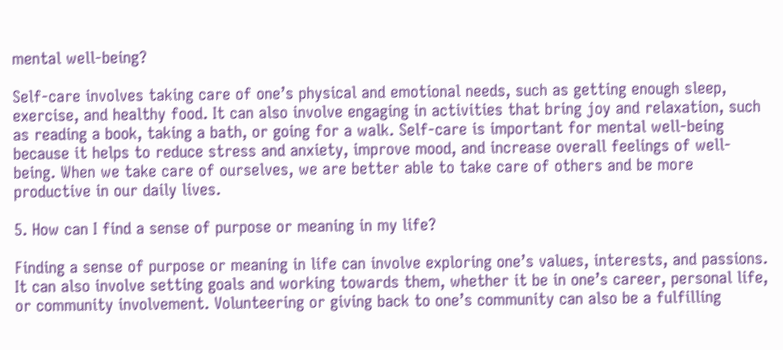mental well-being?

Self-care involves taking care of one’s physical and emotional needs, such as getting enough sleep, exercise, and healthy food. It can also involve engaging in activities that bring joy and relaxation, such as reading a book, taking a bath, or going for a walk. Self-care is important for mental well-being because it helps to reduce stress and anxiety, improve mood, and increase overall feelings of well-being. When we take care of ourselves, we are better able to take care of others and be more productive in our daily lives.

5. How can I find a sense of purpose or meaning in my life?

Finding a sense of purpose or meaning in life can involve exploring one’s values, interests, and passions. It can also involve setting goals and working towards them, whether it be in one’s career, personal life, or community involvement. Volunteering or giving back to one’s community can also be a fulfilling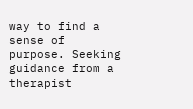way to find a sense of purpose. Seeking guidance from a therapist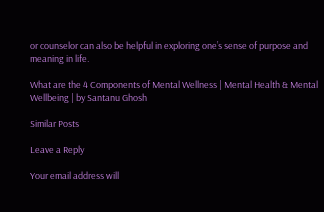or counselor can also be helpful in exploring one’s sense of purpose and meaning in life.

What are the 4 Components of Mental Wellness | Mental Health & Mental Wellbeing | by Santanu Ghosh

Similar Posts

Leave a Reply

Your email address will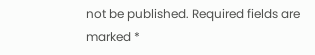not be published. Required fields are marked *